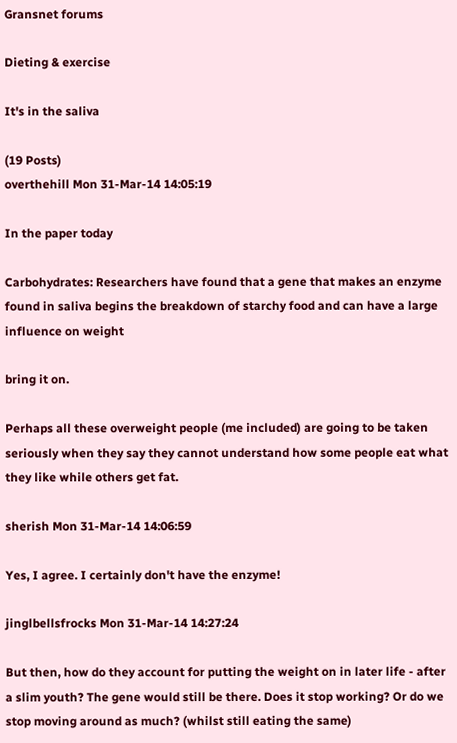Gransnet forums

Dieting & exercise

It's in the saliva

(19 Posts)
overthehill Mon 31-Mar-14 14:05:19

In the paper today

Carbohydrates: Researchers have found that a gene that makes an enzyme found in saliva begins the breakdown of starchy food and can have a large influence on weight

bring it on.

Perhaps all these overweight people (me included) are going to be taken seriously when they say they cannot understand how some people eat what they like while others get fat.

sherish Mon 31-Mar-14 14:06:59

Yes, I agree. I certainly don't have the enzyme!

jinglbellsfrocks Mon 31-Mar-14 14:27:24

But then, how do they account for putting the weight on in later life - after a slim youth? The gene would still be there. Does it stop working? Or do we stop moving around as much? (whilst still eating the same)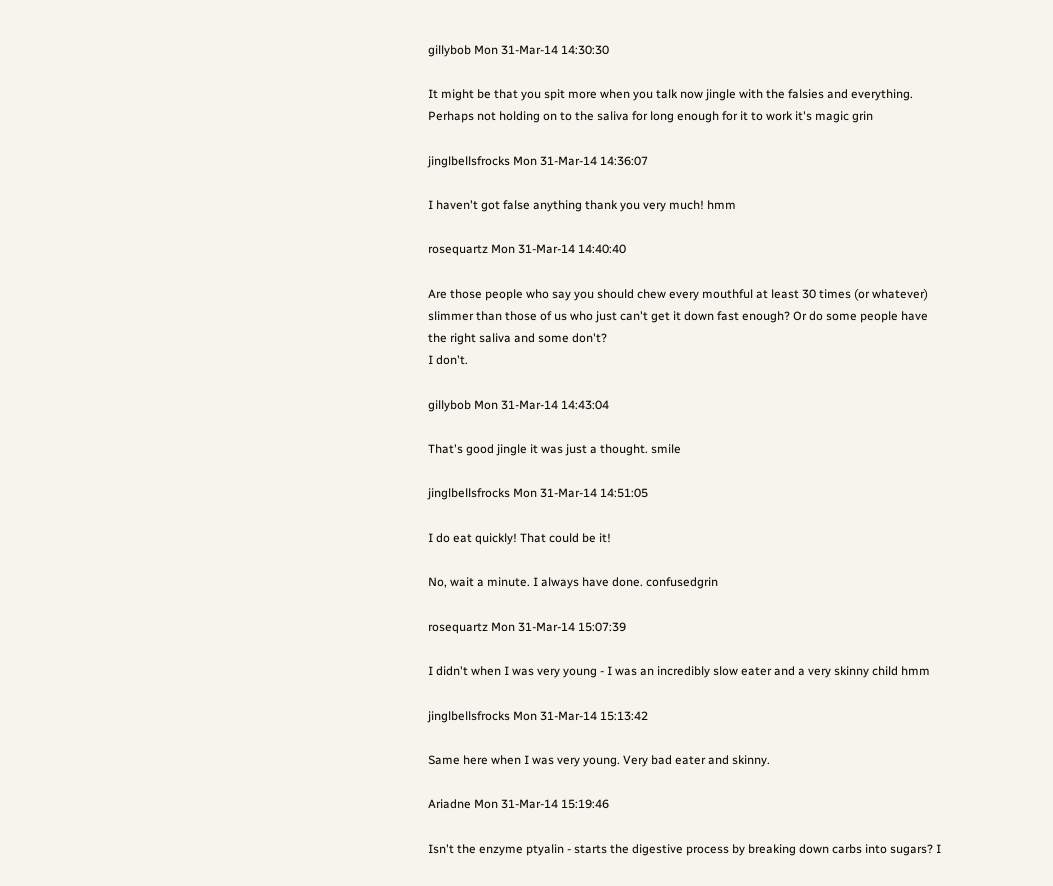gillybob Mon 31-Mar-14 14:30:30

It might be that you spit more when you talk now jingle with the falsies and everything. Perhaps not holding on to the saliva for long enough for it to work it's magic grin

jinglbellsfrocks Mon 31-Mar-14 14:36:07

I haven't got false anything thank you very much! hmm

rosequartz Mon 31-Mar-14 14:40:40

Are those people who say you should chew every mouthful at least 30 times (or whatever) slimmer than those of us who just can't get it down fast enough? Or do some people have the right saliva and some don't?
I don't.

gillybob Mon 31-Mar-14 14:43:04

That's good jingle it was just a thought. smile

jinglbellsfrocks Mon 31-Mar-14 14:51:05

I do eat quickly! That could be it!

No, wait a minute. I always have done. confusedgrin

rosequartz Mon 31-Mar-14 15:07:39

I didn't when I was very young - I was an incredibly slow eater and a very skinny child hmm

jinglbellsfrocks Mon 31-Mar-14 15:13:42

Same here when I was very young. Very bad eater and skinny.

Ariadne Mon 31-Mar-14 15:19:46

Isn't the enzyme ptyalin - starts the digestive process by breaking down carbs into sugars? I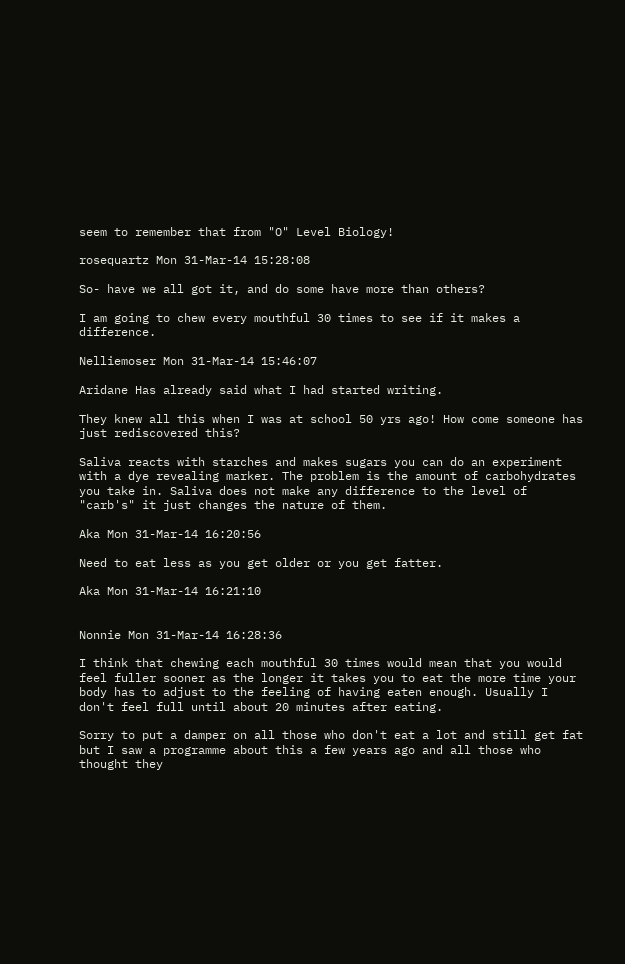seem to remember that from "O" Level Biology!

rosequartz Mon 31-Mar-14 15:28:08

So- have we all got it, and do some have more than others?

I am going to chew every mouthful 30 times to see if it makes a difference.

Nelliemoser Mon 31-Mar-14 15:46:07

Aridane Has already said what I had started writing.

They knew all this when I was at school 50 yrs ago! How come someone has just rediscovered this?

Saliva reacts with starches and makes sugars you can do an experiment with a dye revealing marker. The problem is the amount of carbohydrates you take in. Saliva does not make any difference to the level of "carb's" it just changes the nature of them.

Aka Mon 31-Mar-14 16:20:56

Need to eat less as you get older or you get fatter.

Aka Mon 31-Mar-14 16:21:10


Nonnie Mon 31-Mar-14 16:28:36

I think that chewing each mouthful 30 times would mean that you would feel fuller sooner as the longer it takes you to eat the more time your body has to adjust to the feeling of having eaten enough. Usually I don't feel full until about 20 minutes after eating.

Sorry to put a damper on all those who don't eat a lot and still get fat but I saw a programme about this a few years ago and all those who thought they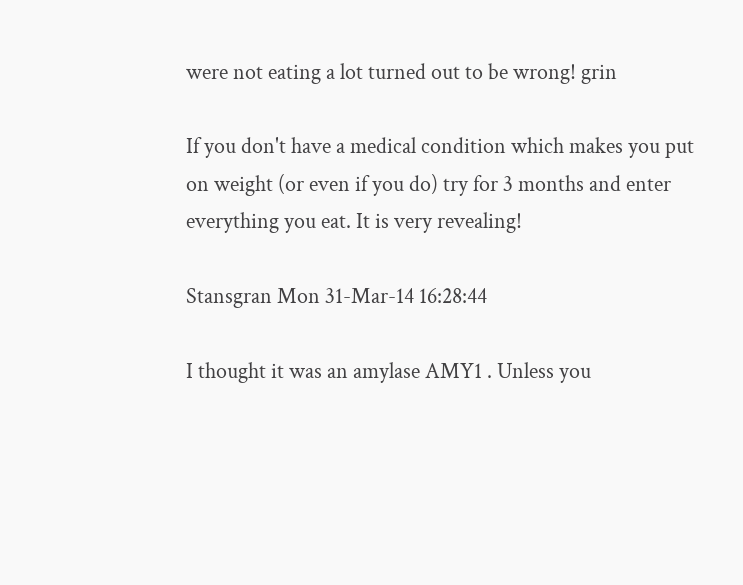were not eating a lot turned out to be wrong! grin

If you don't have a medical condition which makes you put on weight (or even if you do) try for 3 months and enter everything you eat. It is very revealing!

Stansgran Mon 31-Mar-14 16:28:44

I thought it was an amylase AMY1 . Unless you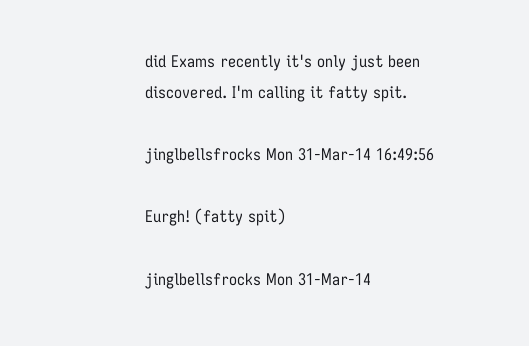did Exams recently it's only just been discovered. I'm calling it fatty spit.

jinglbellsfrocks Mon 31-Mar-14 16:49:56

Eurgh! (fatty spit)

jinglbellsfrocks Mon 31-Mar-14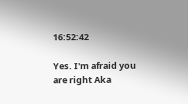16:52:42

Yes. I'm afraid you are right Aka